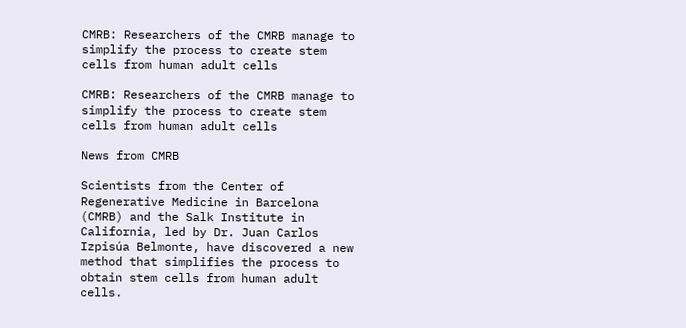CMRB: Researchers of the CMRB manage to simplify the process to create stem cells from human adult cells

CMRB: Researchers of the CMRB manage to simplify the process to create stem cells from human adult cells

News from CMRB

Scientists from the Center of Regenerative Medicine in Barcelona (CMRB) and the Salk Institute in California, led by Dr. Juan Carlos Izpisúa Belmonte, have discovered a new method that simplifies the process to obtain stem cells from human adult cells.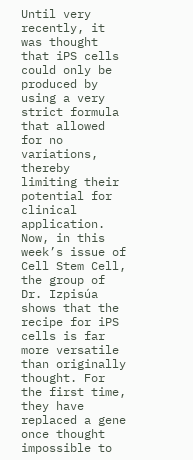Until very recently, it was thought that iPS cells could only be produced by using a very strict formula that allowed for no variations, thereby limiting their potential for clinical application. Now, in this week’s issue of Cell Stem Cell, the group of Dr. Izpisúa shows that the recipe for iPS cells is far more versatile than originally thought. For the first time, they have replaced a gene once thought impossible to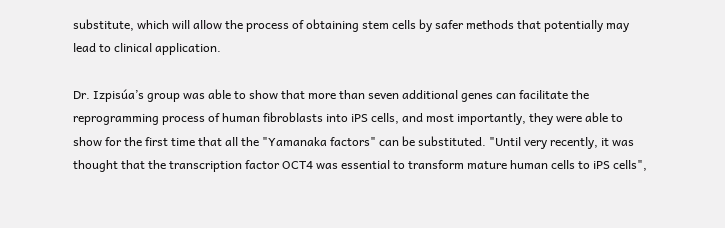substitute, which will allow the process of obtaining stem cells by safer methods that potentially may lead to clinical application.

Dr. Izpisúa’s group was able to show that more than seven additional genes can facilitate the reprogramming process of human fibroblasts into iPS cells, and most importantly, they were able to show for the first time that all the "Yamanaka factors" can be substituted. "Until very recently, it was thought that the transcription factor OCT4 was essential to transform mature human cells to iPS cells",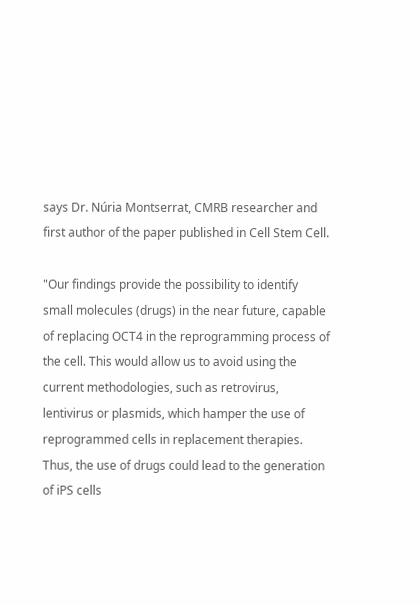says Dr. Núria Montserrat, CMRB researcher and first author of the paper published in Cell Stem Cell.

"Our findings provide the possibility to identify small molecules (drugs) in the near future, capable of replacing OCT4 in the reprogramming process of the cell. This would allow us to avoid using the current methodologies, such as retrovirus, lentivirus or plasmids, which hamper the use of reprogrammed cells in replacement therapies. Thus, the use of drugs could lead to the generation of iPS cells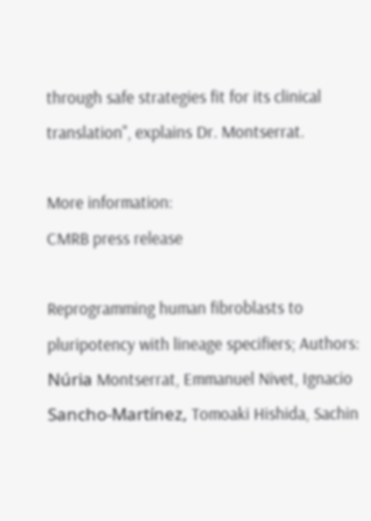through safe strategies fit for its clinical translation", explains Dr. Montserrat.

More information:
CMRB press release

Reprogramming human fibroblasts to pluripotency with lineage specifiers; Authors: Núria Montserrat, Emmanuel Nivet, Ignacio Sancho-Martínez, Tomoaki Hishida, Sachin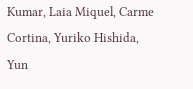Kumar, Laia Miquel, Carme Cortina, Yuriko Hishida, Yun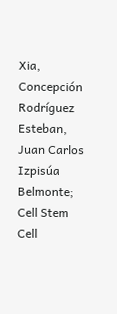Xia, Concepción Rodríguez Esteban, Juan Carlos Izpisúa Belmonte; Cell Stem Cell